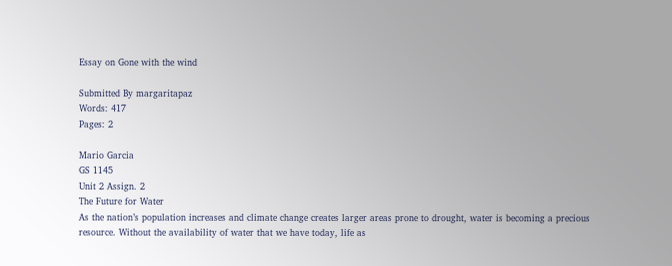Essay on Gone with the wind

Submitted By margaritapaz
Words: 417
Pages: 2

Mario Garcia
GS 1145
Unit 2 Assign. 2
The Future for Water
As the nation’s population increases and climate change creates larger areas prone to drought, water is becoming a precious resource. Without the availability of water that we have today, life as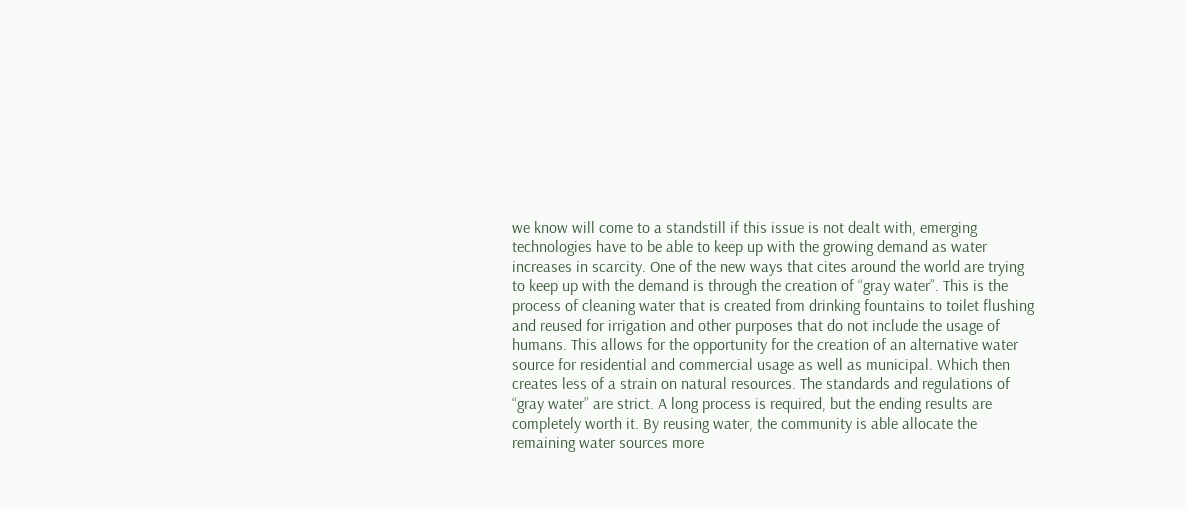we know will come to a standstill if this issue is not dealt with, emerging technologies have to be able to keep up with the growing demand as water increases in scarcity. One of the new ways that cites around the world are trying to keep up with the demand is through the creation of “gray water”. This is the process of cleaning water that is created from drinking fountains to toilet flushing and reused for irrigation and other purposes that do not include the usage of humans. This allows for the opportunity for the creation of an alternative water source for residential and commercial usage as well as municipal. Which then creates less of a strain on natural resources. The standards and regulations of “gray water” are strict. A long process is required, but the ending results are completely worth it. By reusing water, the community is able allocate the remaining water sources more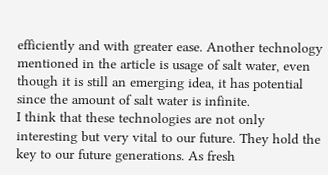efficiently and with greater ease. Another technology mentioned in the article is usage of salt water, even though it is still an emerging idea, it has potential since the amount of salt water is infinite.
I think that these technologies are not only interesting but very vital to our future. They hold the key to our future generations. As fresh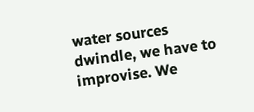water sources dwindle, we have to improvise. We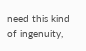need this kind of ingenuity,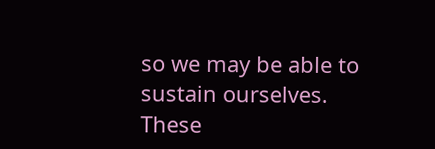so we may be able to sustain ourselves. These